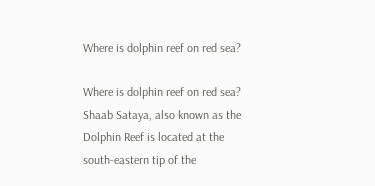Where is dolphin reef on red sea?

Where is dolphin reef on red sea? Shaab Sataya, also known as the Dolphin Reef is located at the south-eastern tip of the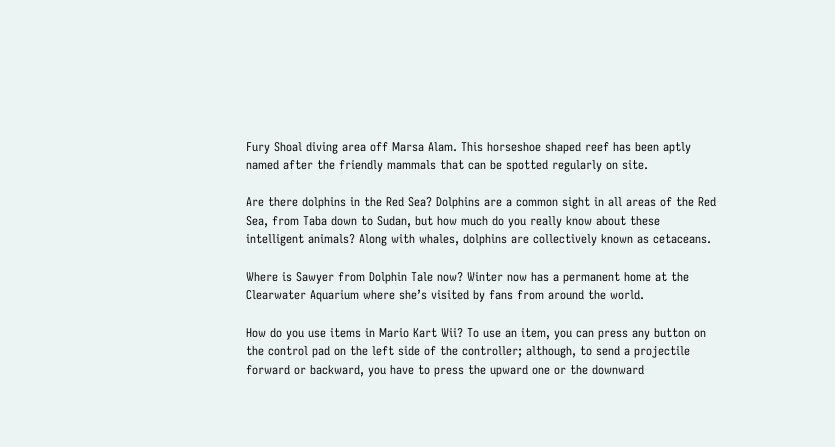Fury Shoal diving area off Marsa Alam. This horseshoe shaped reef has been aptly named after the friendly mammals that can be spotted regularly on site.

Are there dolphins in the Red Sea? Dolphins are a common sight in all areas of the Red Sea, from Taba down to Sudan, but how much do you really know about these intelligent animals? Along with whales, dolphins are collectively known as cetaceans.

Where is Sawyer from Dolphin Tale now? Winter now has a permanent home at the Clearwater Aquarium where she’s visited by fans from around the world.

How do you use items in Mario Kart Wii? To use an item, you can press any button on the control pad on the left side of the controller; although, to send a projectile forward or backward, you have to press the upward one or the downward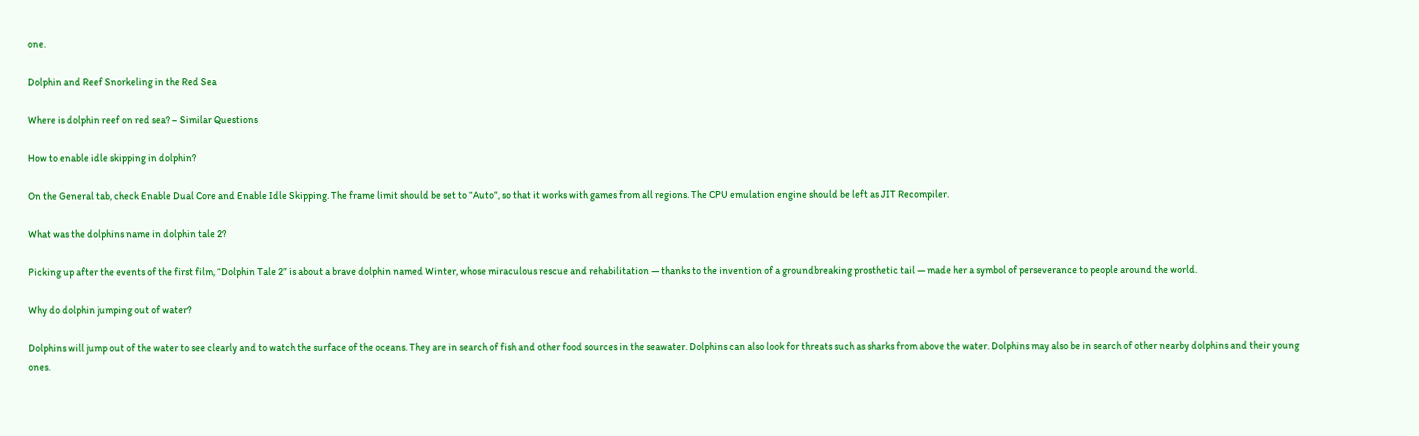one.

Dolphin and Reef Snorkeling in the Red Sea

Where is dolphin reef on red sea? – Similar Questions

How to enable idle skipping in dolphin?

On the General tab, check Enable Dual Core and Enable Idle Skipping. The frame limit should be set to “Auto”, so that it works with games from all regions. The CPU emulation engine should be left as JIT Recompiler.

What was the dolphins name in dolphin tale 2?

Picking up after the events of the first film, “Dolphin Tale 2” is about a brave dolphin named Winter, whose miraculous rescue and rehabilitation — thanks to the invention of a groundbreaking prosthetic tail — made her a symbol of perseverance to people around the world.

Why do dolphin jumping out of water?

Dolphins will jump out of the water to see clearly and to watch the surface of the oceans. They are in search of fish and other food sources in the seawater. Dolphins can also look for threats such as sharks from above the water. Dolphins may also be in search of other nearby dolphins and their young ones.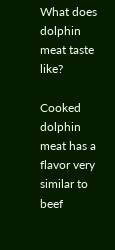What does dolphin meat taste like?

Cooked dolphin meat has a flavor very similar to beef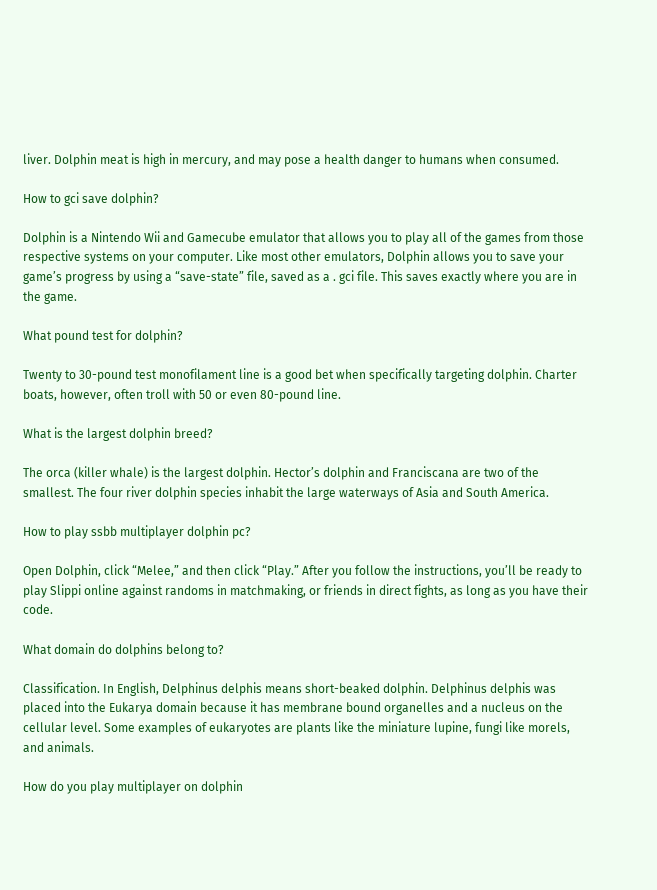liver. Dolphin meat is high in mercury, and may pose a health danger to humans when consumed.

How to gci save dolphin?

Dolphin is a Nintendo Wii and Gamecube emulator that allows you to play all of the games from those respective systems on your computer. Like most other emulators, Dolphin allows you to save your game’s progress by using a “save-state” file, saved as a . gci file. This saves exactly where you are in the game.

What pound test for dolphin?

Twenty to 30-pound test monofilament line is a good bet when specifically targeting dolphin. Charter boats, however, often troll with 50 or even 80-pound line.

What is the largest dolphin breed?

The orca (killer whale) is the largest dolphin. Hector’s dolphin and Franciscana are two of the smallest. The four river dolphin species inhabit the large waterways of Asia and South America.

How to play ssbb multiplayer dolphin pc?

Open Dolphin, click “Melee,” and then click “Play.” After you follow the instructions, you’ll be ready to play Slippi online against randoms in matchmaking, or friends in direct fights, as long as you have their code.

What domain do dolphins belong to?

Classification. In English, Delphinus delphis means short-beaked dolphin. Delphinus delphis was placed into the Eukarya domain because it has membrane bound organelles and a nucleus on the cellular level. Some examples of eukaryotes are plants like the miniature lupine, fungi like morels, and animals.

How do you play multiplayer on dolphin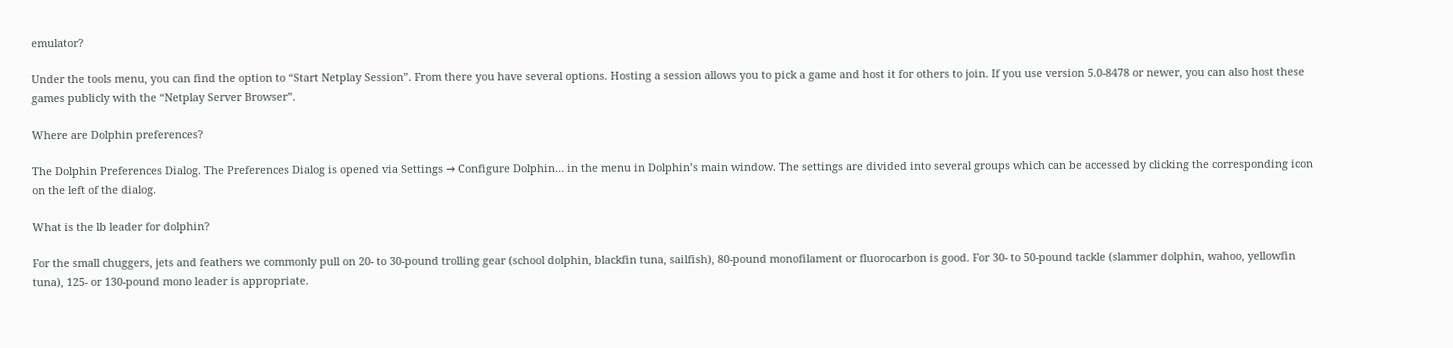emulator?

Under the tools menu, you can find the option to “Start Netplay Session”. From there you have several options. Hosting a session allows you to pick a game and host it for others to join. If you use version 5.0-8478 or newer, you can also host these games publicly with the “Netplay Server Browser”.

Where are Dolphin preferences?

The Dolphin Preferences Dialog. The Preferences Dialog is opened via Settings → Configure Dolphin… in the menu in Dolphin’s main window. The settings are divided into several groups which can be accessed by clicking the corresponding icon on the left of the dialog.

What is the lb leader for dolphin?

For the small chuggers, jets and feathers we commonly pull on 20- to 30-pound trolling gear (school dolphin, blackfin tuna, sailfish), 80-pound monofilament or fluorocarbon is good. For 30- to 50-pound tackle (slammer dolphin, wahoo, yellowfin tuna), 125- or 130-pound mono leader is appropriate.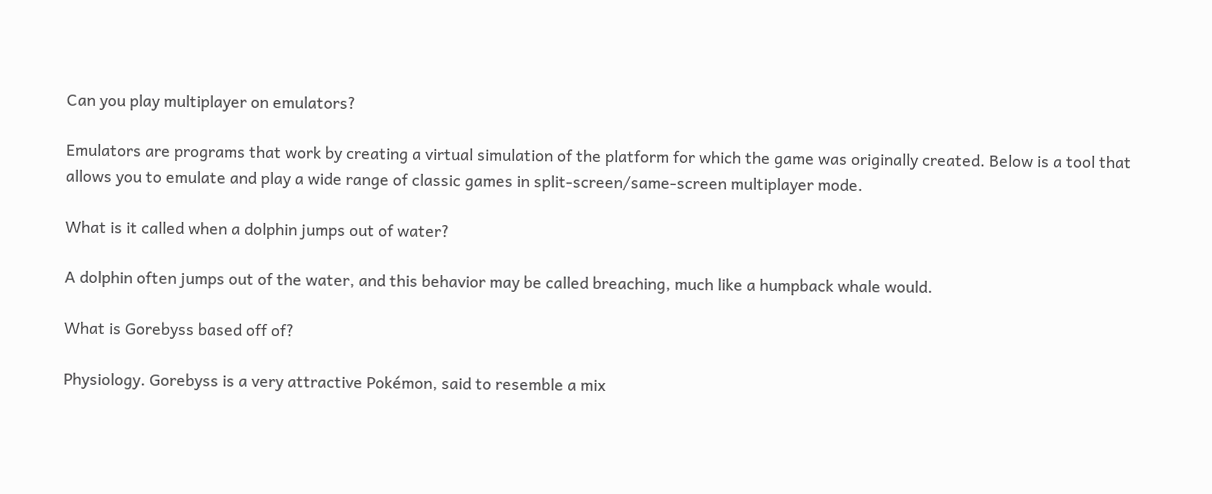Can you play multiplayer on emulators?

Emulators are programs that work by creating a virtual simulation of the platform for which the game was originally created. Below is a tool that allows you to emulate and play a wide range of classic games in split-screen/same-screen multiplayer mode.

What is it called when a dolphin jumps out of water?

A dolphin often jumps out of the water, and this behavior may be called breaching, much like a humpback whale would.

What is Gorebyss based off of?

Physiology. Gorebyss is a very attractive Pokémon, said to resemble a mix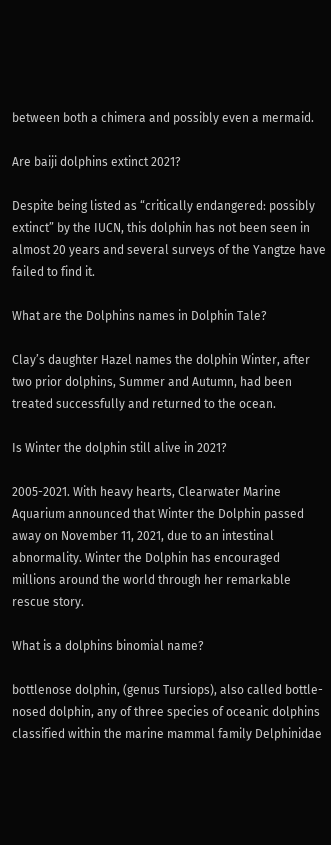between both a chimera and possibly even a mermaid.

Are baiji dolphins extinct 2021?

Despite being listed as “critically endangered: possibly extinct” by the IUCN, this dolphin has not been seen in almost 20 years and several surveys of the Yangtze have failed to find it.

What are the Dolphins names in Dolphin Tale?

Clay’s daughter Hazel names the dolphin Winter, after two prior dolphins, Summer and Autumn, had been treated successfully and returned to the ocean.

Is Winter the dolphin still alive in 2021?

2005-2021. With heavy hearts, Clearwater Marine Aquarium announced that Winter the Dolphin passed away on November 11, 2021, due to an intestinal abnormality. Winter the Dolphin has encouraged millions around the world through her remarkable rescue story.

What is a dolphins binomial name?

bottlenose dolphin, (genus Tursiops), also called bottle-nosed dolphin, any of three species of oceanic dolphins classified within the marine mammal family Delphinidae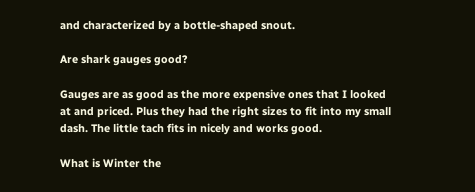and characterized by a bottle-shaped snout.

Are shark gauges good?

Gauges are as good as the more expensive ones that I looked at and priced. Plus they had the right sizes to fit into my small dash. The little tach fits in nicely and works good.

What is Winter the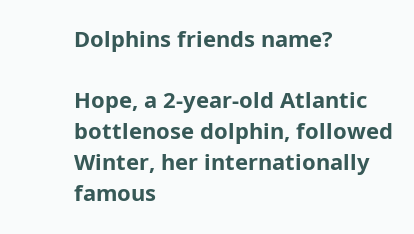Dolphins friends name?

Hope, a 2-year-old Atlantic bottlenose dolphin, followed Winter, her internationally famous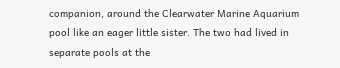companion, around the Clearwater Marine Aquarium pool like an eager little sister. The two had lived in separate pools at the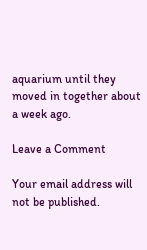aquarium until they moved in together about a week ago.

Leave a Comment

Your email address will not be published.